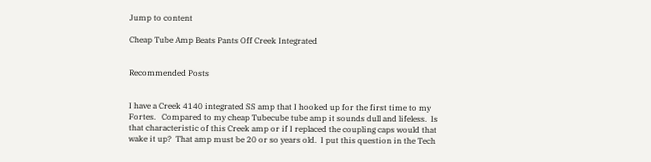Jump to content

Cheap Tube Amp Beats Pants Off Creek Integrated


Recommended Posts


I have a Creek 4140 integrated SS amp that I hooked up for the first time to my Fortes.   Compared to my cheap Tubecube tube amp it sounds dull and lifeless.  Is that characteristic of this Creek amp or if I replaced the coupling caps would that wake it up?  That amp must be 20 or so years old.  I put this question in the Tech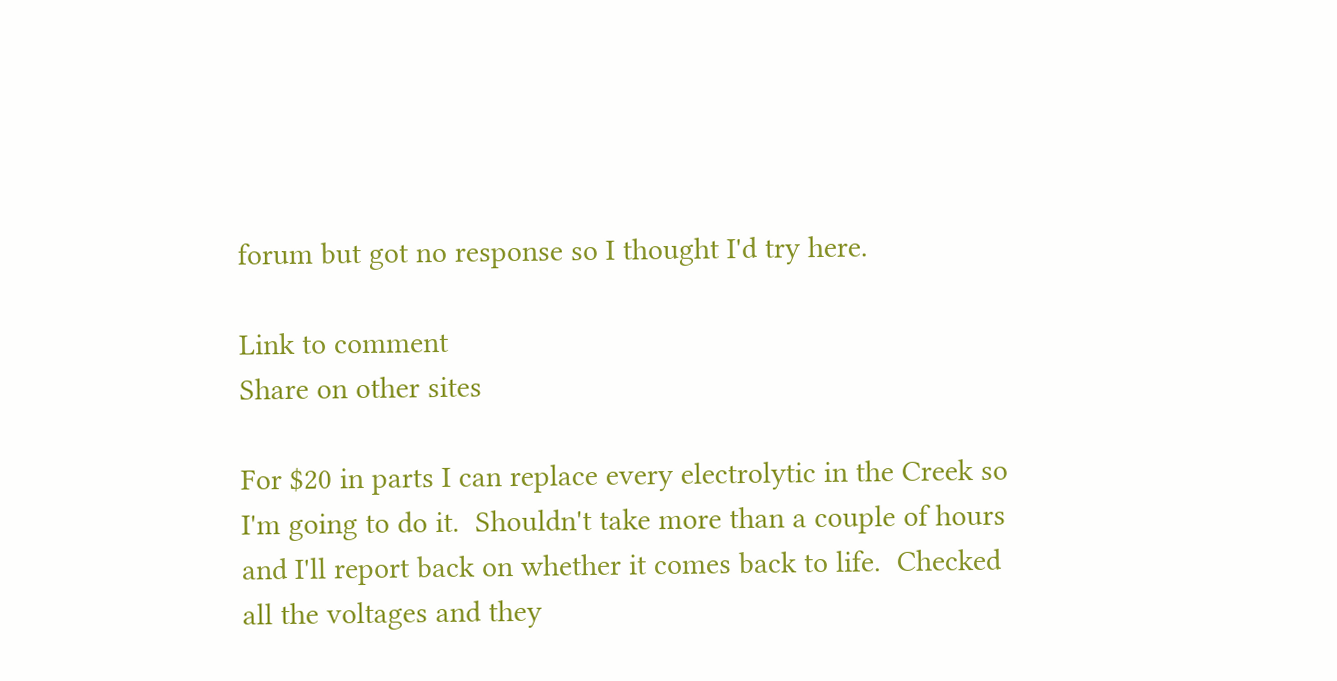forum but got no response so I thought I'd try here.

Link to comment
Share on other sites

For $20 in parts I can replace every electrolytic in the Creek so I'm going to do it.  Shouldn't take more than a couple of hours and I'll report back on whether it comes back to life.  Checked all the voltages and they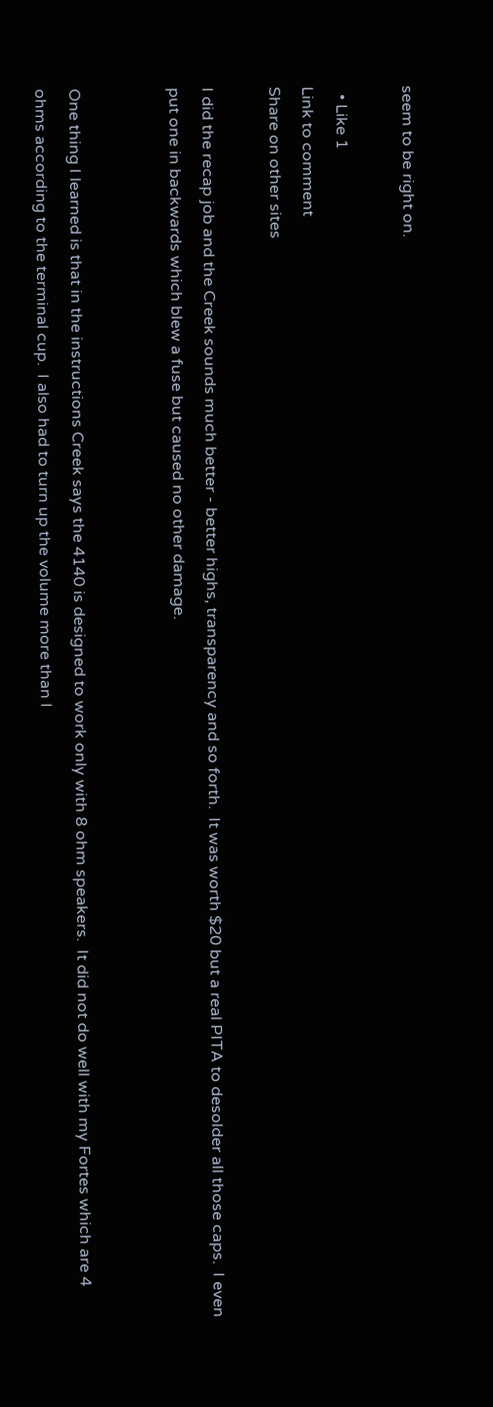seem to be right on.

  • Like 1
Link to comment
Share on other sites

I did the recap job and the Creek sounds much better - better highs, transparency and so forth.  It was worth $20 but a real PITA to desolder all those caps.  I even put one in backwards which blew a fuse but caused no other damage.


One thing I learned is that in the instructions Creek says the 4140 is designed to work only with 8 ohm speakers.  It did not do well with my Fortes which are 4 ohms according to the terminal cup.  I also had to turn up the volume more than I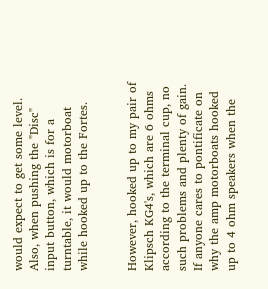would expect to get some level.  Also, when pushing the "Disc" input button, which is for a turntable, it would motorboat while hooked up to the Fortes.


However, hooked up to my pair of Klipsch KG4's, which are 6 ohms according to the terminal cup, no such problems and plenty of gain.  If anyone cares to pontificate on why the amp motorboats hooked up to 4 ohm speakers when the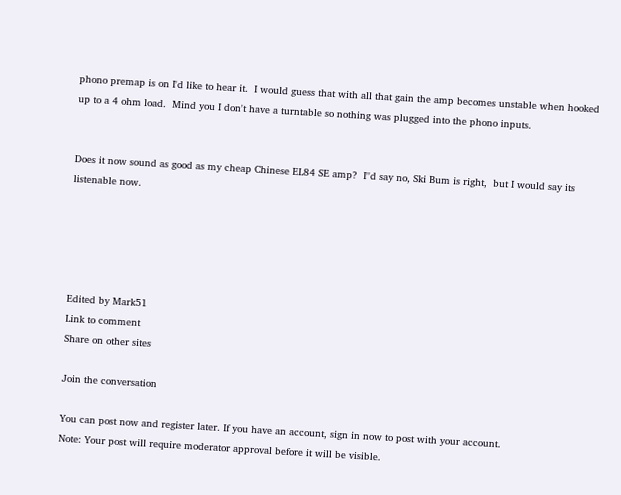phono premap is on I'd like to hear it.  I would guess that with all that gain the amp becomes unstable when hooked up to a 4 ohm load.  Mind you I don't have a turntable so nothing was plugged into the phono inputs.


Does it now sound as good as my cheap Chinese EL84 SE amp?  I''d say no, Ski Bum is right,  but I would say its listenable now.





Edited by Mark51
Link to comment
Share on other sites

Join the conversation

You can post now and register later. If you have an account, sign in now to post with your account.
Note: Your post will require moderator approval before it will be visible.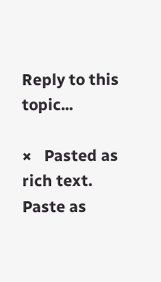Reply to this topic...

×   Pasted as rich text.   Paste as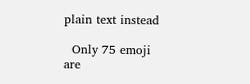plain text instead

  Only 75 emoji are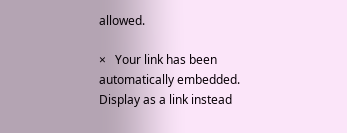allowed.

×   Your link has been automatically embedded.   Display as a link instead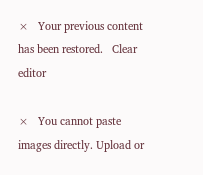×   Your previous content has been restored.   Clear editor

×   You cannot paste images directly. Upload or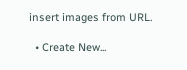insert images from URL.

  • Create New...